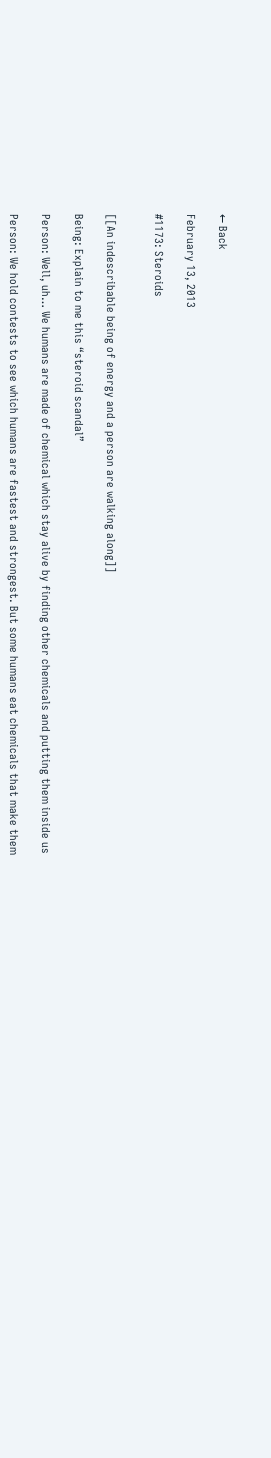← Back

February 13, 2013

#1173: Steroids


[[An indescribable being of energy and a person are walking along]]

Being: Explain to me this “steroid scandal”

Person: Well, uh… We humans are made of chemical which stay alive by finding other chemicals and putting them inside us

Person: We hold contests to see which humans are fastest and strongest. But some humans eat chemicals that make them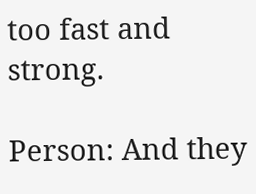too fast and strong.

Person: And they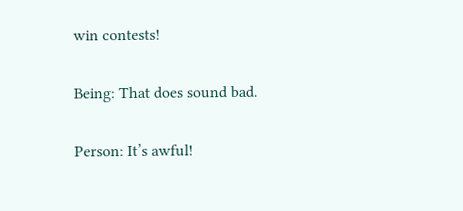win contests!

Being: That does sound bad.

Person: It’s awful!